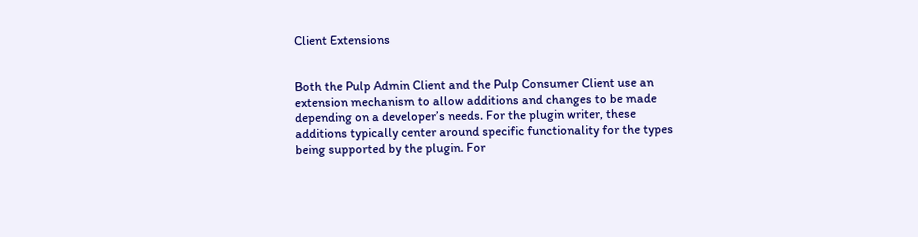Client Extensions


Both the Pulp Admin Client and the Pulp Consumer Client use an extension mechanism to allow additions and changes to be made depending on a developer’s needs. For the plugin writer, these additions typically center around specific functionality for the types being supported by the plugin. For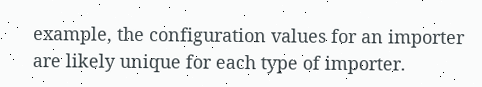example, the configuration values for an importer are likely unique for each type of importer.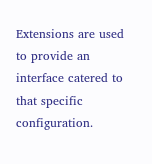Extensions are used to provide an interface catered to that specific configuration.